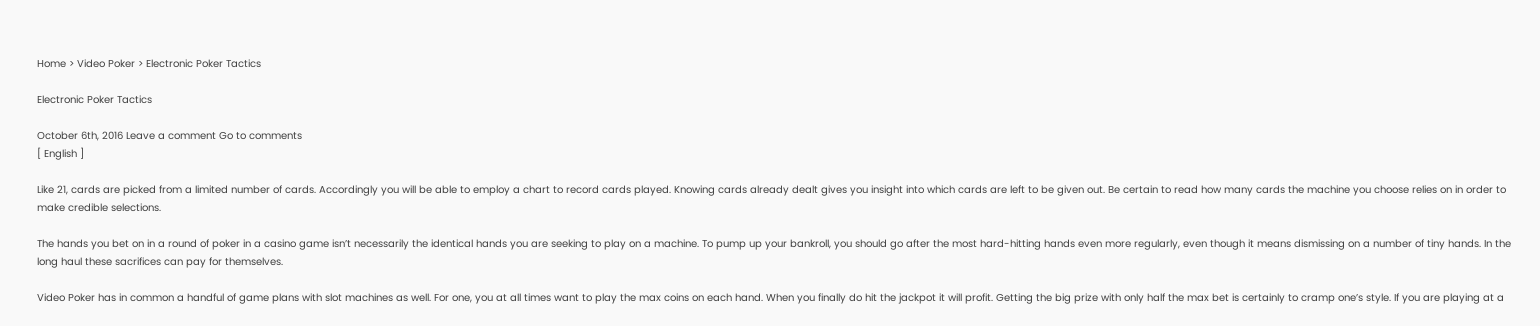Home > Video Poker > Electronic Poker Tactics

Electronic Poker Tactics

October 6th, 2016 Leave a comment Go to comments
[ English ]

Like 21, cards are picked from a limited number of cards. Accordingly you will be able to employ a chart to record cards played. Knowing cards already dealt gives you insight into which cards are left to be given out. Be certain to read how many cards the machine you choose relies on in order to make credible selections.

The hands you bet on in a round of poker in a casino game isn’t necessarily the identical hands you are seeking to play on a machine. To pump up your bankroll, you should go after the most hard-hitting hands even more regularly, even though it means dismissing on a number of tiny hands. In the long haul these sacrifices can pay for themselves.

Video Poker has in common a handful of game plans with slot machines as well. For one, you at all times want to play the max coins on each hand. When you finally do hit the jackpot it will profit. Getting the big prize with only half the max bet is certainly to cramp one’s style. If you are playing at a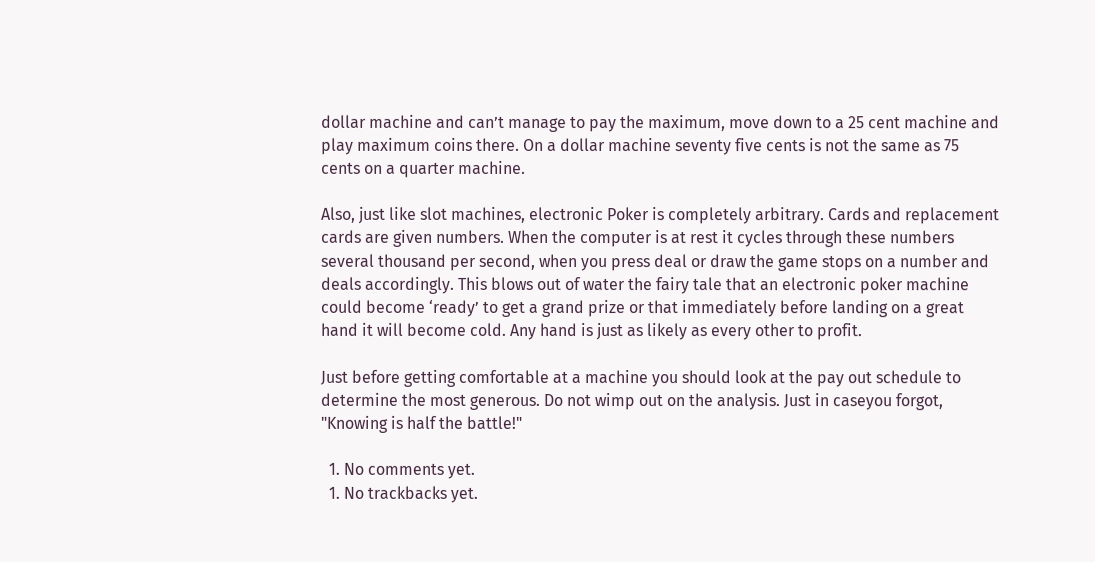dollar machine and can’t manage to pay the maximum, move down to a 25 cent machine and play maximum coins there. On a dollar machine seventy five cents is not the same as 75 cents on a quarter machine.

Also, just like slot machines, electronic Poker is completely arbitrary. Cards and replacement cards are given numbers. When the computer is at rest it cycles through these numbers several thousand per second, when you press deal or draw the game stops on a number and deals accordingly. This blows out of water the fairy tale that an electronic poker machine could become ‘ready’ to get a grand prize or that immediately before landing on a great hand it will become cold. Any hand is just as likely as every other to profit.

Just before getting comfortable at a machine you should look at the pay out schedule to determine the most generous. Do not wimp out on the analysis. Just in caseyou forgot, "Knowing is half the battle!"

  1. No comments yet.
  1. No trackbacks yet.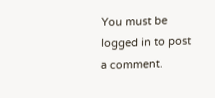You must be logged in to post a comment.